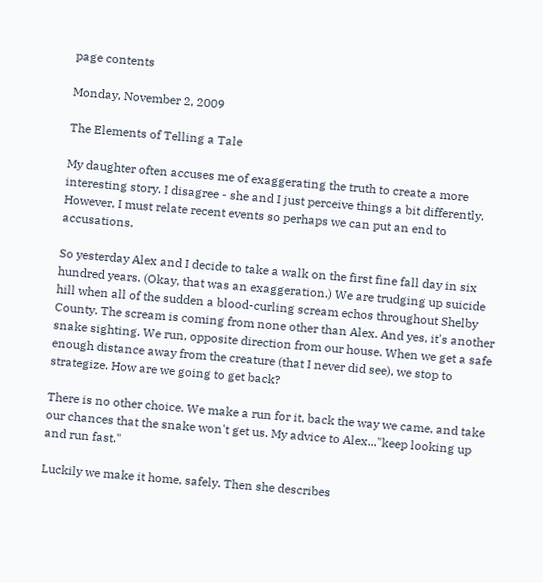page contents

Monday, November 2, 2009

The Elements of Telling a Tale

My daughter often accuses me of exaggerating the truth to create a more interesting story. I disagree - she and I just perceive things a bit differently. However, I must relate recent events so perhaps we can put an end to accusations.

So yesterday Alex and I decide to take a walk on the first fine fall day in six hundred years. (Okay, that was an exaggeration.) We are trudging up suicide hill when all of the sudden a blood-curling scream echos throughout Shelby County. The scream is coming from none other than Alex. And yes, it's another snake sighting. We run, opposite direction from our house. When we get a safe enough distance away from the creature (that I never did see), we stop to strategize. How are we going to get back?

There is no other choice. We make a run for it, back the way we came, and take our chances that the snake won't get us. My advice to Alex..."keep looking up and run fast."

Luckily we make it home, safely. Then she describes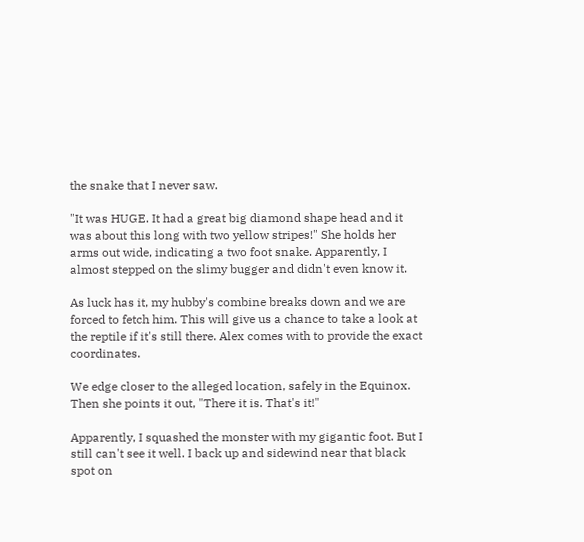the snake that I never saw.

"It was HUGE. It had a great big diamond shape head and it was about this long with two yellow stripes!" She holds her arms out wide, indicating a two foot snake. Apparently, I almost stepped on the slimy bugger and didn't even know it.

As luck has it, my hubby's combine breaks down and we are forced to fetch him. This will give us a chance to take a look at the reptile if it's still there. Alex comes with to provide the exact coordinates.

We edge closer to the alleged location, safely in the Equinox. Then she points it out, "There it is. That's it!"

Apparently, I squashed the monster with my gigantic foot. But I still can't see it well. I back up and sidewind near that black spot on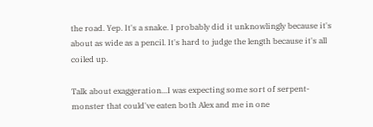the road. Yep. It's a snake. I probably did it unknowlingly because it's about as wide as a pencil. It's hard to judge the length because it's all coiled up.

Talk about exaggeration...I was expecting some sort of serpent-monster that could've eaten both Alex and me in one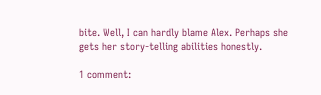bite. Well, I can hardly blame Alex. Perhaps she gets her story-telling abilities honestly.

1 comment: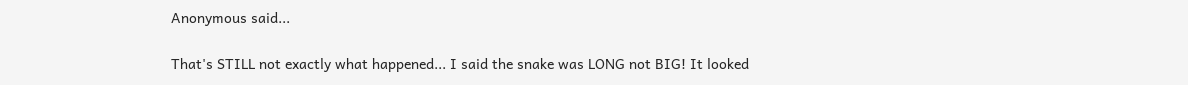Anonymous said...

That's STILL not exactly what happened... I said the snake was LONG not BIG! It looked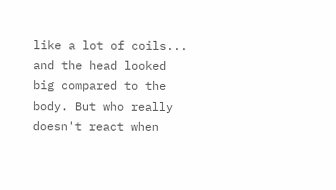like a lot of coils... and the head looked big compared to the body. But who really doesn't react when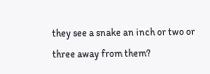they see a snake an inch or two or three away from them?